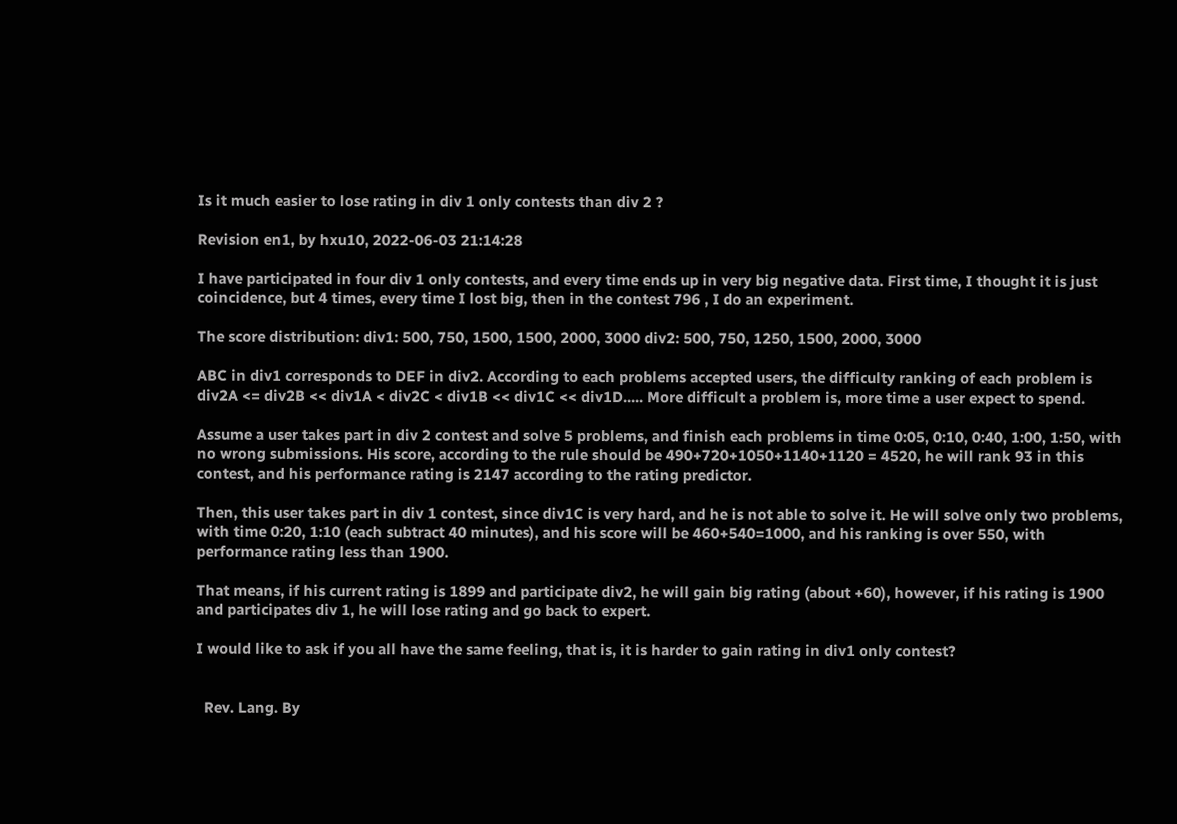Is it much easier to lose rating in div 1 only contests than div 2 ?

Revision en1, by hxu10, 2022-06-03 21:14:28

I have participated in four div 1 only contests, and every time ends up in very big negative data. First time, I thought it is just coincidence, but 4 times, every time I lost big, then in the contest 796 , I do an experiment.

The score distribution: div1: 500, 750, 1500, 1500, 2000, 3000 div2: 500, 750, 1250, 1500, 2000, 3000

ABC in div1 corresponds to DEF in div2. According to each problems accepted users, the difficulty ranking of each problem is div2A <= div2B << div1A < div2C < div1B << div1C << div1D..... More difficult a problem is, more time a user expect to spend.

Assume a user takes part in div 2 contest and solve 5 problems, and finish each problems in time 0:05, 0:10, 0:40, 1:00, 1:50, with no wrong submissions. His score, according to the rule should be 490+720+1050+1140+1120 = 4520, he will rank 93 in this contest, and his performance rating is 2147 according to the rating predictor.

Then, this user takes part in div 1 contest, since div1C is very hard, and he is not able to solve it. He will solve only two problems, with time 0:20, 1:10 (each subtract 40 minutes), and his score will be 460+540=1000, and his ranking is over 550, with performance rating less than 1900.

That means, if his current rating is 1899 and participate div2, he will gain big rating (about +60), however, if his rating is 1900 and participates div 1, he will lose rating and go back to expert.

I would like to ask if you all have the same feeling, that is, it is harder to gain rating in div1 only contest?


  Rev. Lang. By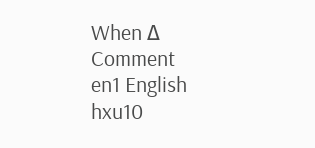When Δ Comment
en1 English hxu10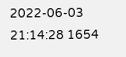2022-06-03 21:14:28 1654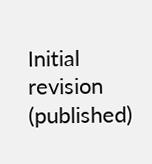Initial revision (published)